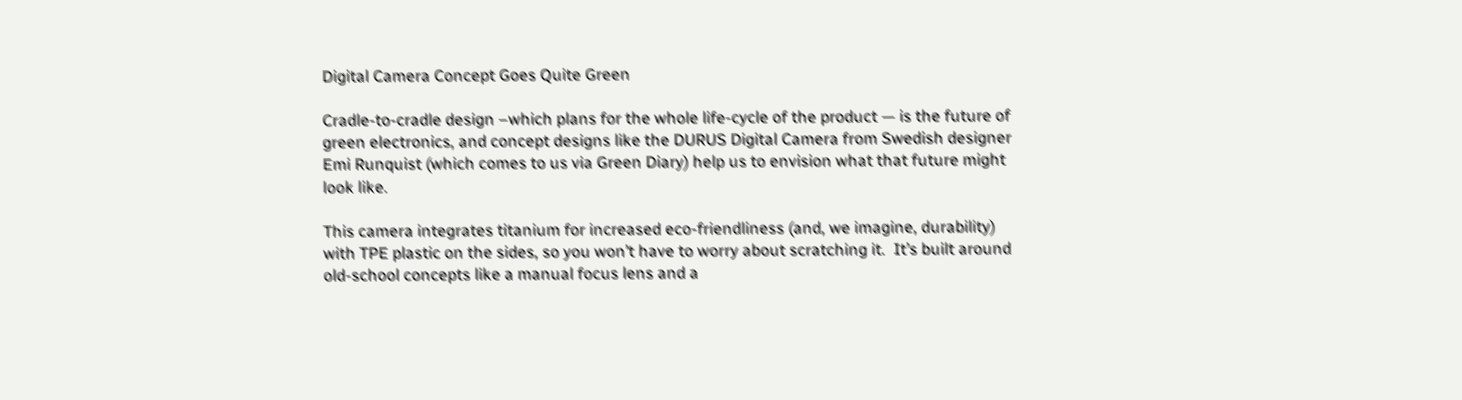Digital Camera Concept Goes Quite Green

Cradle-to-cradle design –which plans for the whole life-cycle of the product — is the future of green electronics, and concept designs like the DURUS Digital Camera from Swedish designer Emi Runquist (which comes to us via Green Diary) help us to envision what that future might look like.

This camera integrates titanium for increased eco-friendliness (and, we imagine, durability) with TPE plastic on the sides, so you won’t have to worry about scratching it.  It’s built around old-school concepts like a manual focus lens and a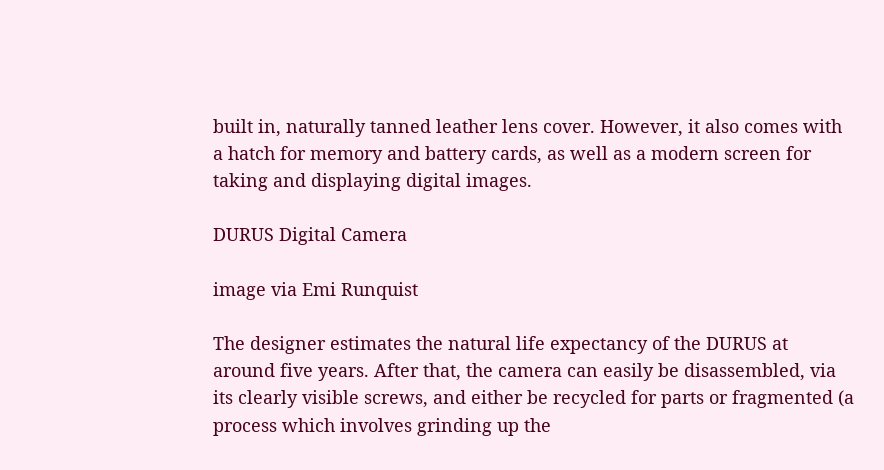built in, naturally tanned leather lens cover. However, it also comes with a hatch for memory and battery cards, as well as a modern screen for taking and displaying digital images.

DURUS Digital Camera

image via Emi Runquist

The designer estimates the natural life expectancy of the DURUS at around five years. After that, the camera can easily be disassembled, via its clearly visible screws, and either be recycled for parts or fragmented (a process which involves grinding up the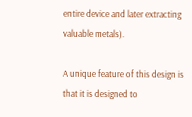entire device and later extracting valuable metals).

A unique feature of this design is that it is designed to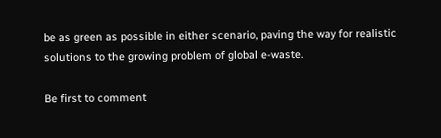be as green as possible in either scenario, paving the way for realistic solutions to the growing problem of global e-waste.

Be first to comment